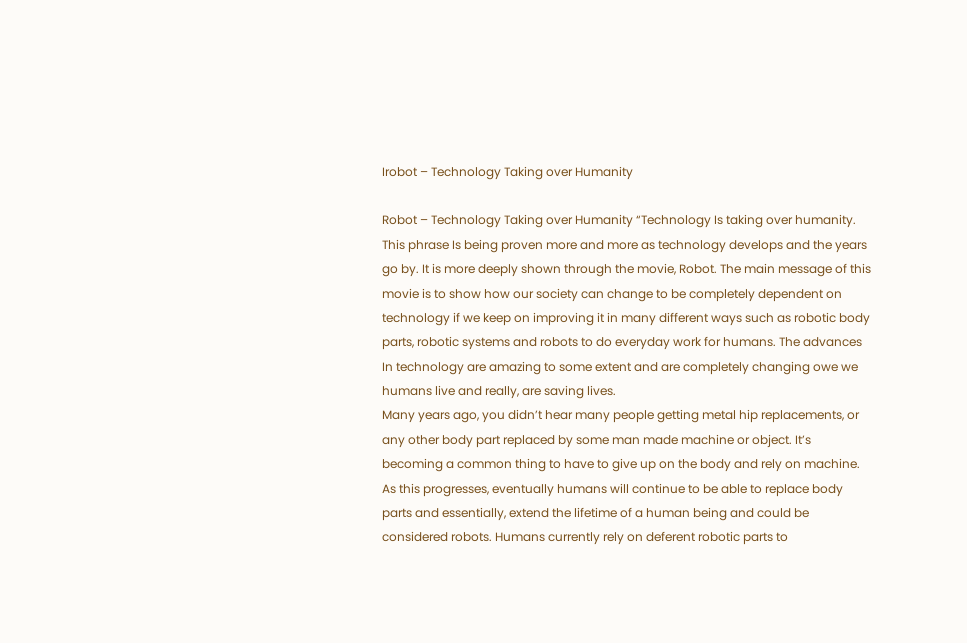Irobot – Technology Taking over Humanity

Robot – Technology Taking over Humanity “Technology Is taking over humanity. This phrase Is being proven more and more as technology develops and the years go by. It is more deeply shown through the movie, Robot. The main message of this movie is to show how our society can change to be completely dependent on technology if we keep on improving it in many different ways such as robotic body parts, robotic systems and robots to do everyday work for humans. The advances In technology are amazing to some extent and are completely changing owe we humans live and really, are saving lives.
Many years ago, you didn’t hear many people getting metal hip replacements, or any other body part replaced by some man made machine or object. It’s becoming a common thing to have to give up on the body and rely on machine. As this progresses, eventually humans will continue to be able to replace body parts and essentially, extend the lifetime of a human being and could be considered robots. Humans currently rely on deferent robotic parts to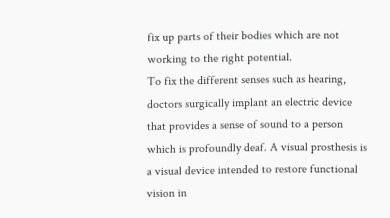fix up parts of their bodies which are not working to the right potential.
To fix the different senses such as hearing, doctors surgically implant an electric device that provides a sense of sound to a person which is profoundly deaf. A visual prosthesis is a visual device intended to restore functional vision in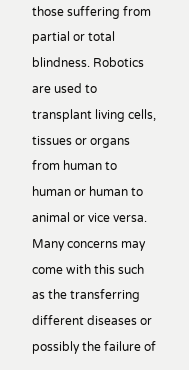those suffering from partial or total blindness. Robotics are used to transplant living cells, tissues or organs from human to human or human to animal or vice versa. Many concerns may come with this such as the transferring different diseases or possibly the failure of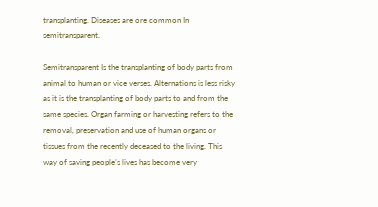transplanting. Diseases are ore common In semitransparent.

Semitransparent Is the transplanting of body parts from animal to human or vice verses. Alternations is less risky as it is the transplanting of body parts to and from the same species. Organ farming or harvesting refers to the removal, preservation and use of human organs or tissues from the recently deceased to the living. This way of saving people’s lives has become very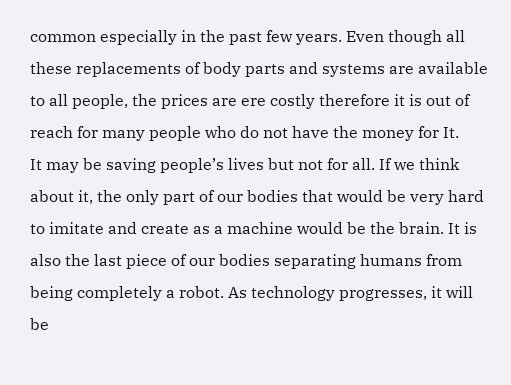common especially in the past few years. Even though all these replacements of body parts and systems are available to all people, the prices are ere costly therefore it is out of reach for many people who do not have the money for It.
It may be saving people’s lives but not for all. If we think about it, the only part of our bodies that would be very hard to imitate and create as a machine would be the brain. It is also the last piece of our bodies separating humans from being completely a robot. As technology progresses, it will be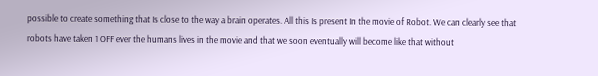possible to create something that Is close to the way a brain operates. All this Is present In the movie of Robot. We can clearly see that robots have taken 1 OFF ever the humans lives in the movie and that we soon eventually will become like that without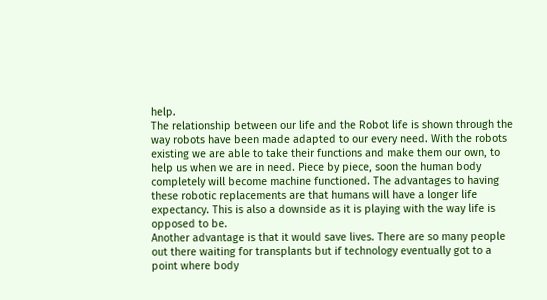help.
The relationship between our life and the Robot life is shown through the way robots have been made adapted to our every need. With the robots existing we are able to take their functions and make them our own, to help us when we are in need. Piece by piece, soon the human body completely will become machine functioned. The advantages to having these robotic replacements are that humans will have a longer life expectancy. This is also a downside as it is playing with the way life is opposed to be.
Another advantage is that it would save lives. There are so many people out there waiting for transplants but if technology eventually got to a point where body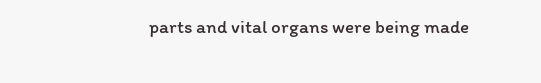parts and vital organs were being made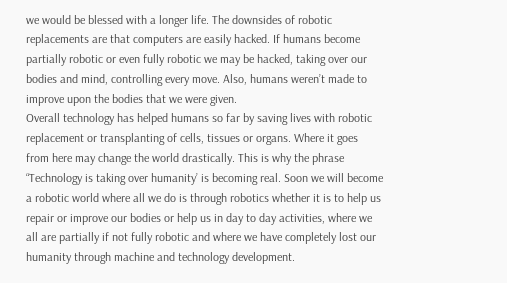we would be blessed with a longer life. The downsides of robotic replacements are that computers are easily hacked. If humans become partially robotic or even fully robotic we may be hacked, taking over our bodies and mind, controlling every move. Also, humans weren’t made to improve upon the bodies that we were given.
Overall technology has helped humans so far by saving lives with robotic replacement or transplanting of cells, tissues or organs. Where it goes from here may change the world drastically. This is why the phrase “Technology is taking over humanity’ is becoming real. Soon we will become a robotic world where all we do is through robotics whether it is to help us repair or improve our bodies or help us in day to day activities, where we all are partially if not fully robotic and where we have completely lost our humanity through machine and technology development.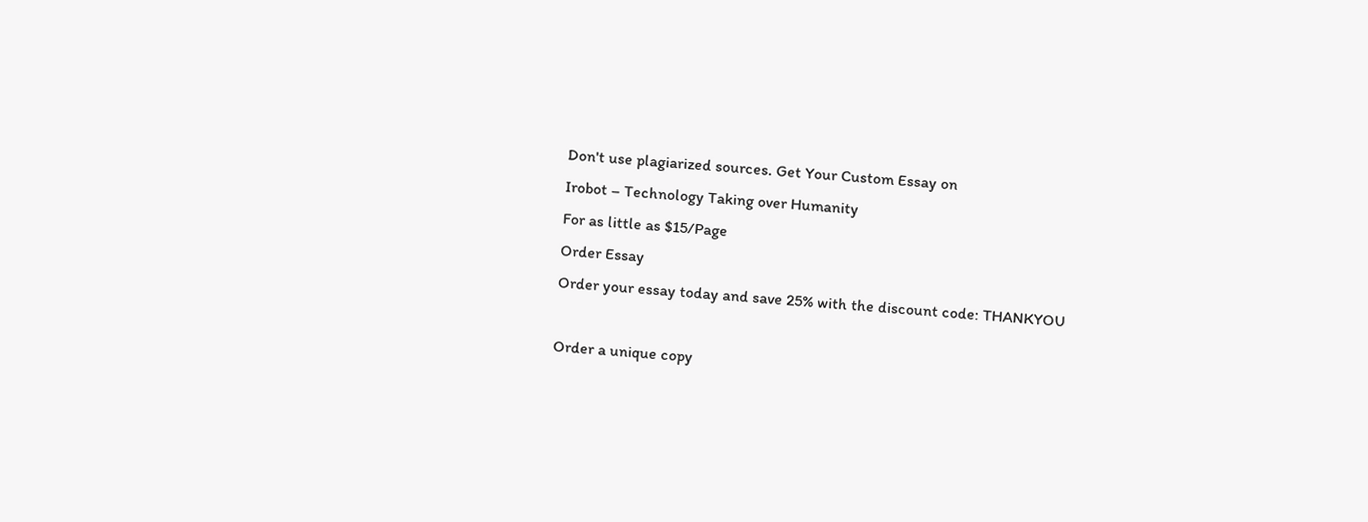Don't use plagiarized sources. Get Your Custom Essay on
Irobot – Technology Taking over Humanity
For as little as $15/Page
Order Essay
Order your essay today and save 25% with the discount code: THANKYOU

Order a unique copy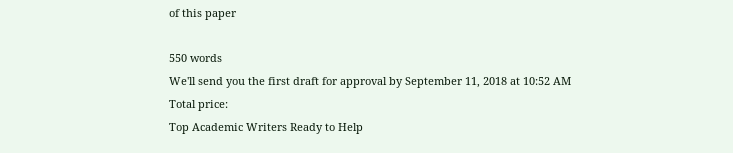of this paper

550 words
We'll send you the first draft for approval by September 11, 2018 at 10:52 AM
Total price:
Top Academic Writers Ready to Help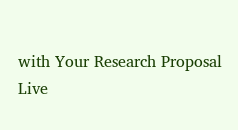with Your Research Proposal
Live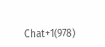Chat+1(978)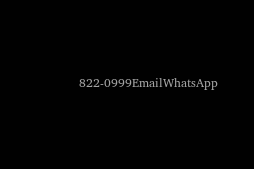822-0999EmailWhatsApp